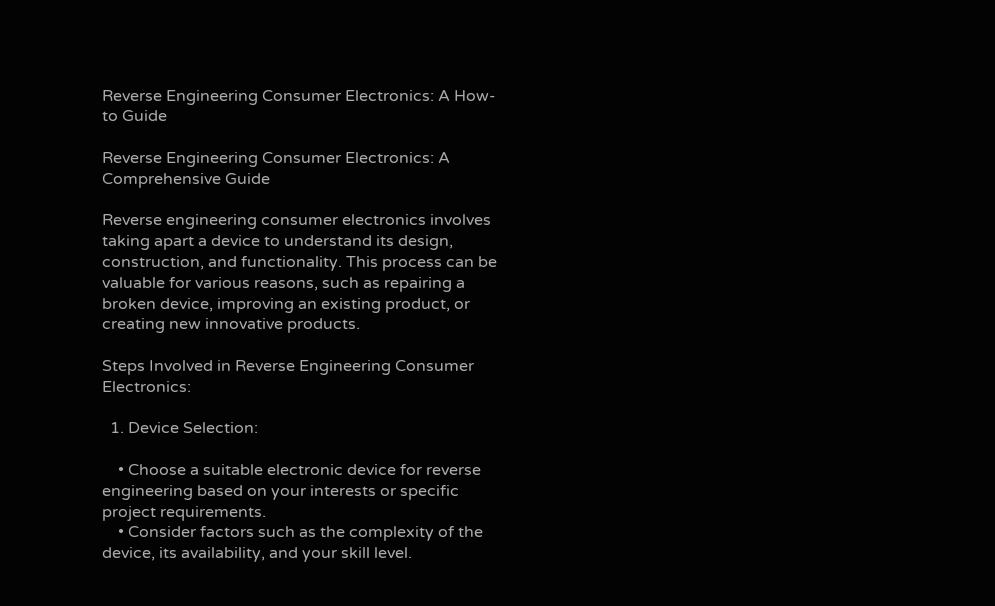Reverse Engineering Consumer Electronics: A How-to Guide

Reverse Engineering Consumer Electronics: A Comprehensive Guide

Reverse engineering consumer electronics involves taking apart a device to understand its design, construction, and functionality. This process can be valuable for various reasons, such as repairing a broken device, improving an existing product, or creating new innovative products.

Steps Involved in Reverse Engineering Consumer Electronics:

  1. Device Selection:

    • Choose a suitable electronic device for reverse engineering based on your interests or specific project requirements.
    • Consider factors such as the complexity of the device, its availability, and your skill level.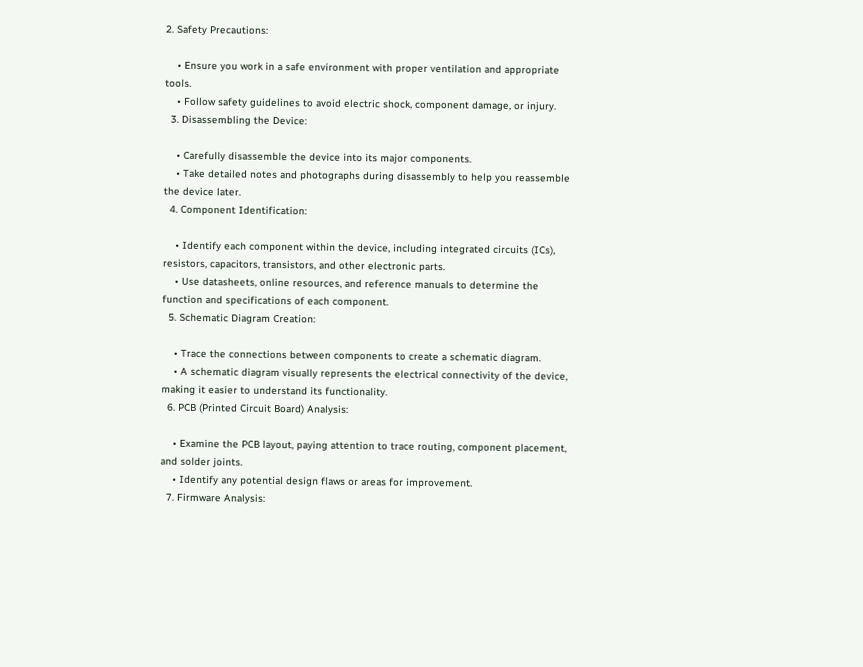2. Safety Precautions:

    • Ensure you work in a safe environment with proper ventilation and appropriate tools.
    • Follow safety guidelines to avoid electric shock, component damage, or injury.
  3. Disassembling the Device:

    • Carefully disassemble the device into its major components.
    • Take detailed notes and photographs during disassembly to help you reassemble the device later.
  4. Component Identification:

    • Identify each component within the device, including integrated circuits (ICs), resistors, capacitors, transistors, and other electronic parts.
    • Use datasheets, online resources, and reference manuals to determine the function and specifications of each component.
  5. Schematic Diagram Creation:

    • Trace the connections between components to create a schematic diagram.
    • A schematic diagram visually represents the electrical connectivity of the device, making it easier to understand its functionality.
  6. PCB (Printed Circuit Board) Analysis:

    • Examine the PCB layout, paying attention to trace routing, component placement, and solder joints.
    • Identify any potential design flaws or areas for improvement.
  7. Firmware Analysis: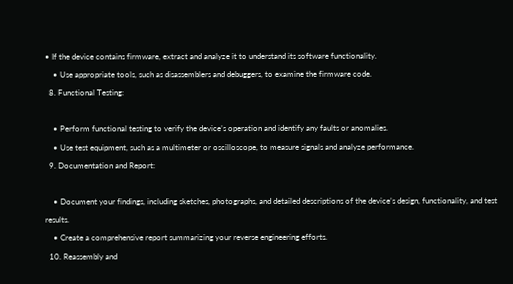• If the device contains firmware, extract and analyze it to understand its software functionality.
    • Use appropriate tools, such as disassemblers and debuggers, to examine the firmware code.
  8. Functional Testing:

    • Perform functional testing to verify the device’s operation and identify any faults or anomalies.
    • Use test equipment, such as a multimeter or oscilloscope, to measure signals and analyze performance.
  9. Documentation and Report:

    • Document your findings, including sketches, photographs, and detailed descriptions of the device’s design, functionality, and test results.
    • Create a comprehensive report summarizing your reverse engineering efforts.
  10. Reassembly and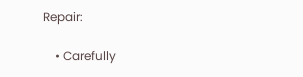Repair:

    • Carefully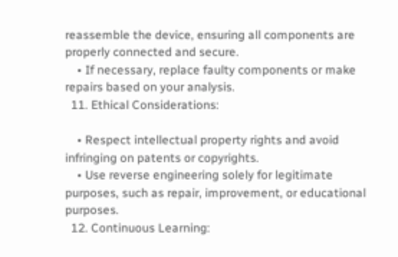reassemble the device, ensuring all components are properly connected and secure.
    • If necessary, replace faulty components or make repairs based on your analysis.
  11. Ethical Considerations:

    • Respect intellectual property rights and avoid infringing on patents or copyrights.
    • Use reverse engineering solely for legitimate purposes, such as repair, improvement, or educational purposes.
  12. Continuous Learning: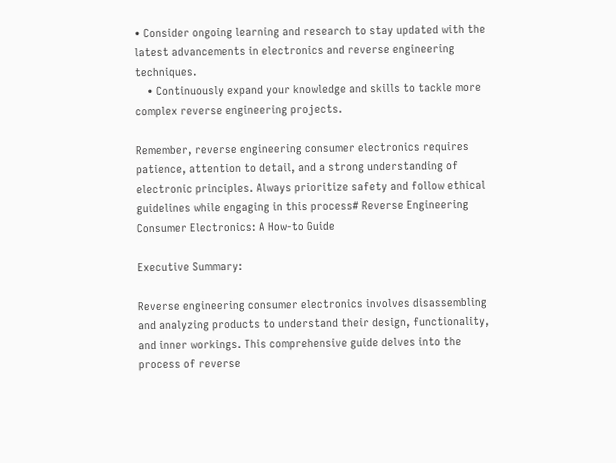• Consider ongoing learning and research to stay updated with the latest advancements in electronics and reverse engineering techniques.
    • Continuously expand your knowledge and skills to tackle more complex reverse engineering projects.

Remember, reverse engineering consumer electronics requires patience, attention to detail, and a strong understanding of electronic principles. Always prioritize safety and follow ethical guidelines while engaging in this process# Reverse Engineering Consumer Electronics: A How-to Guide

Executive Summary:

Reverse engineering consumer electronics involves disassembling and analyzing products to understand their design, functionality, and inner workings. This comprehensive guide delves into the process of reverse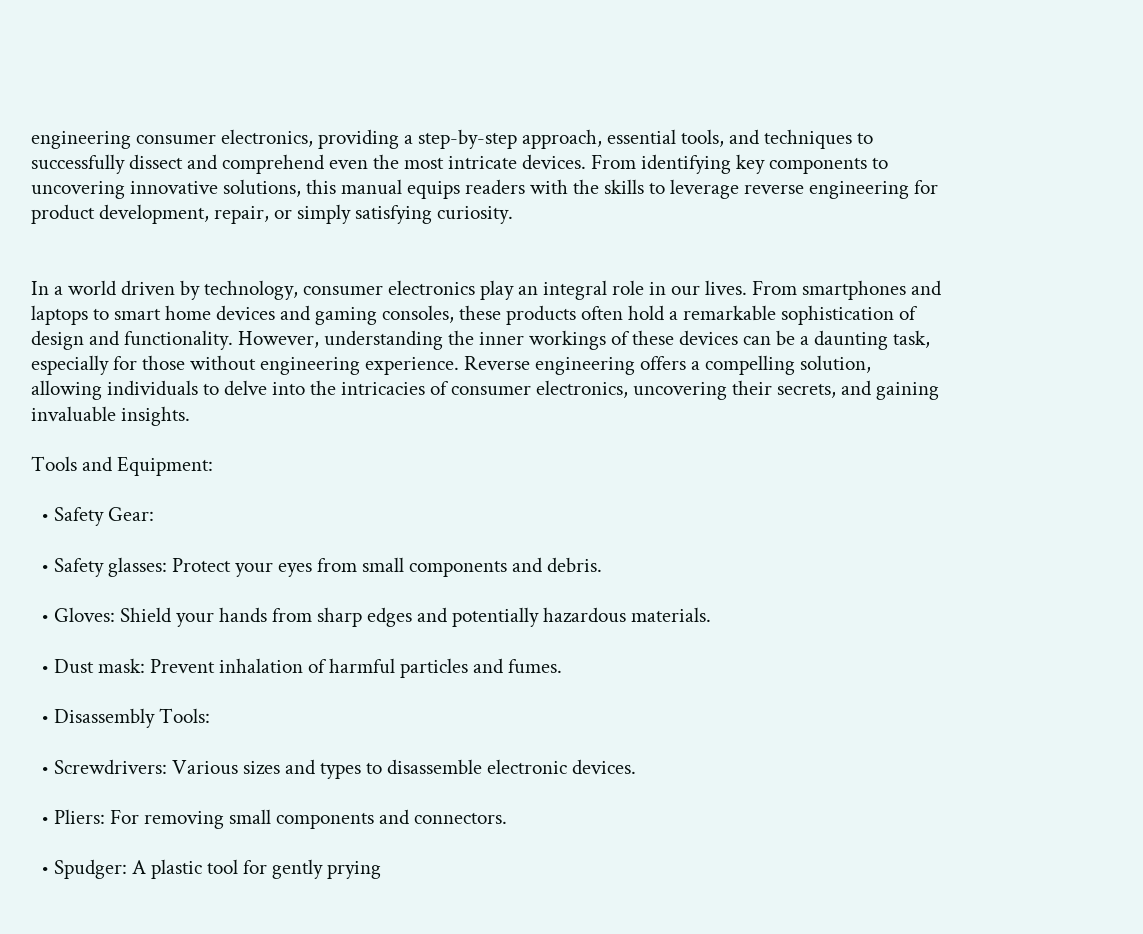engineering consumer electronics, providing a step-by-step approach, essential tools, and techniques to successfully dissect and comprehend even the most intricate devices. From identifying key components to uncovering innovative solutions, this manual equips readers with the skills to leverage reverse engineering for product development, repair, or simply satisfying curiosity.


In a world driven by technology, consumer electronics play an integral role in our lives. From smartphones and laptops to smart home devices and gaming consoles, these products often hold a remarkable sophistication of design and functionality. However, understanding the inner workings of these devices can be a daunting task, especially for those without engineering experience. Reverse engineering offers a compelling solution, allowing individuals to delve into the intricacies of consumer electronics, uncovering their secrets, and gaining invaluable insights.

Tools and Equipment:

  • Safety Gear:

  • Safety glasses: Protect your eyes from small components and debris.

  • Gloves: Shield your hands from sharp edges and potentially hazardous materials.

  • Dust mask: Prevent inhalation of harmful particles and fumes.

  • Disassembly Tools:

  • Screwdrivers: Various sizes and types to disassemble electronic devices.

  • Pliers: For removing small components and connectors.

  • Spudger: A plastic tool for gently prying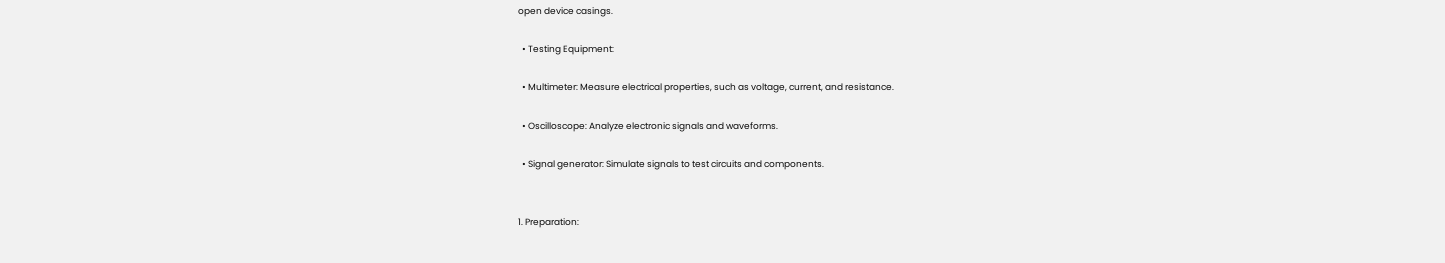open device casings.

  • Testing Equipment:

  • Multimeter: Measure electrical properties, such as voltage, current, and resistance.

  • Oscilloscope: Analyze electronic signals and waveforms.

  • Signal generator: Simulate signals to test circuits and components.


1. Preparation: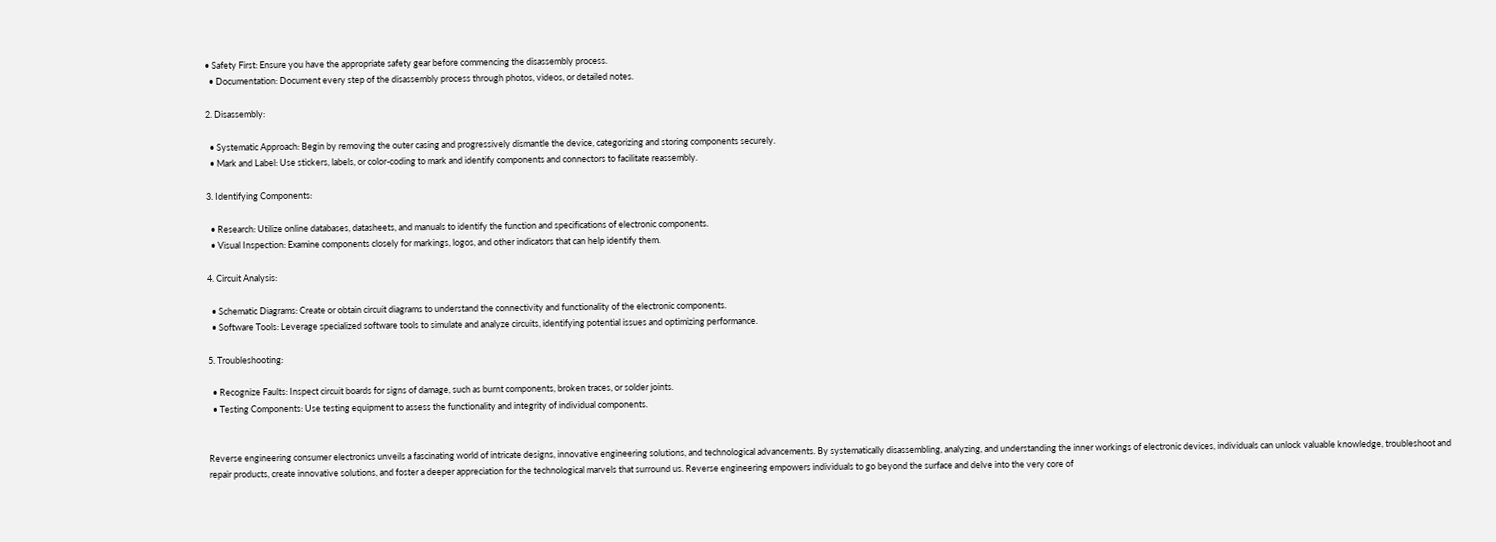• Safety First: Ensure you have the appropriate safety gear before commencing the disassembly process.
  • Documentation: Document every step of the disassembly process through photos, videos, or detailed notes.

2. Disassembly:

  • Systematic Approach: Begin by removing the outer casing and progressively dismantle the device, categorizing and storing components securely.
  • Mark and Label: Use stickers, labels, or color-coding to mark and identify components and connectors to facilitate reassembly.

3. Identifying Components:

  • Research: Utilize online databases, datasheets, and manuals to identify the function and specifications of electronic components.
  • Visual Inspection: Examine components closely for markings, logos, and other indicators that can help identify them.

4. Circuit Analysis:

  • Schematic Diagrams: Create or obtain circuit diagrams to understand the connectivity and functionality of the electronic components.
  • Software Tools: Leverage specialized software tools to simulate and analyze circuits, identifying potential issues and optimizing performance.

5. Troubleshooting:

  • Recognize Faults: Inspect circuit boards for signs of damage, such as burnt components, broken traces, or solder joints.
  • Testing Components: Use testing equipment to assess the functionality and integrity of individual components.


Reverse engineering consumer electronics unveils a fascinating world of intricate designs, innovative engineering solutions, and technological advancements. By systematically disassembling, analyzing, and understanding the inner workings of electronic devices, individuals can unlock valuable knowledge, troubleshoot and repair products, create innovative solutions, and foster a deeper appreciation for the technological marvels that surround us. Reverse engineering empowers individuals to go beyond the surface and delve into the very core of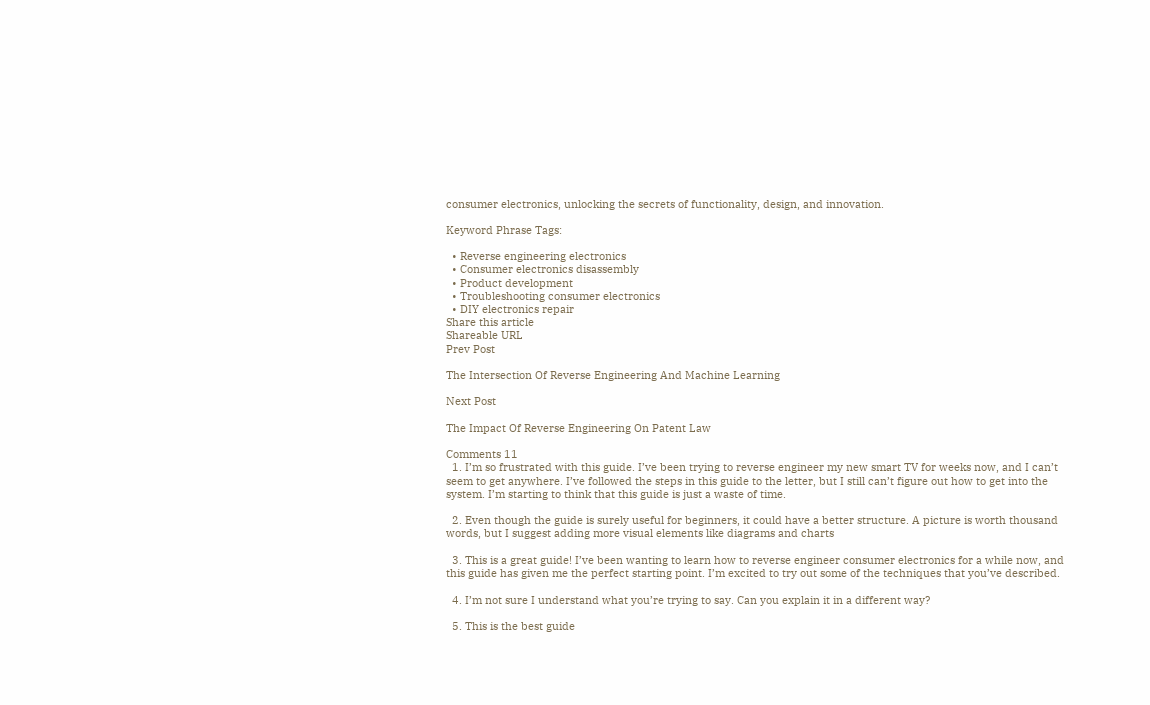consumer electronics, unlocking the secrets of functionality, design, and innovation.

Keyword Phrase Tags:

  • Reverse engineering electronics
  • Consumer electronics disassembly
  • Product development
  • Troubleshooting consumer electronics
  • DIY electronics repair
Share this article
Shareable URL
Prev Post

The Intersection Of Reverse Engineering And Machine Learning

Next Post

The Impact Of Reverse Engineering On Patent Law

Comments 11
  1. I’m so frustrated with this guide. I’ve been trying to reverse engineer my new smart TV for weeks now, and I can’t seem to get anywhere. I’ve followed the steps in this guide to the letter, but I still can’t figure out how to get into the system. I’m starting to think that this guide is just a waste of time.

  2. Even though the guide is surely useful for beginners, it could have a better structure. A picture is worth thousand words, but I suggest adding more visual elements like diagrams and charts

  3. This is a great guide! I’ve been wanting to learn how to reverse engineer consumer electronics for a while now, and this guide has given me the perfect starting point. I’m excited to try out some of the techniques that you’ve described.

  4. I’m not sure I understand what you’re trying to say. Can you explain it in a different way?

  5. This is the best guide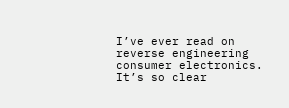I’ve ever read on reverse engineering consumer electronics. It’s so clear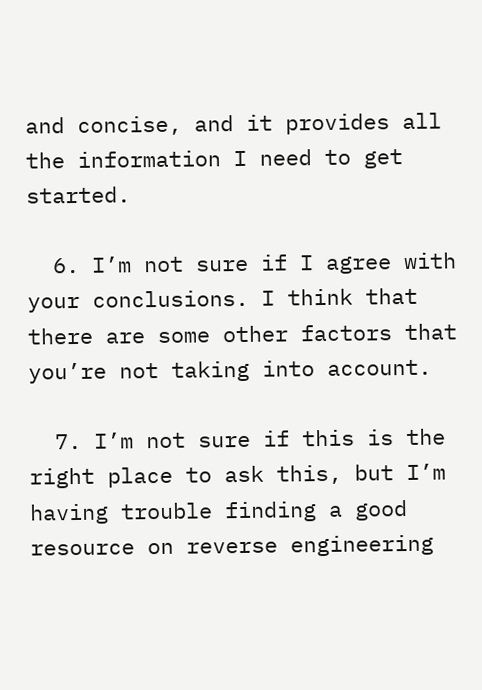and concise, and it provides all the information I need to get started.

  6. I’m not sure if I agree with your conclusions. I think that there are some other factors that you’re not taking into account.

  7. I’m not sure if this is the right place to ask this, but I’m having trouble finding a good resource on reverse engineering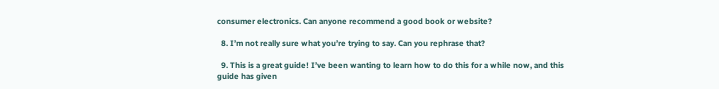consumer electronics. Can anyone recommend a good book or website?

  8. I’m not really sure what you’re trying to say. Can you rephrase that?

  9. This is a great guide! I’ve been wanting to learn how to do this for a while now, and this guide has given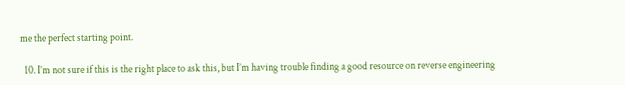me the perfect starting point.

  10. I’m not sure if this is the right place to ask this, but I’m having trouble finding a good resource on reverse engineering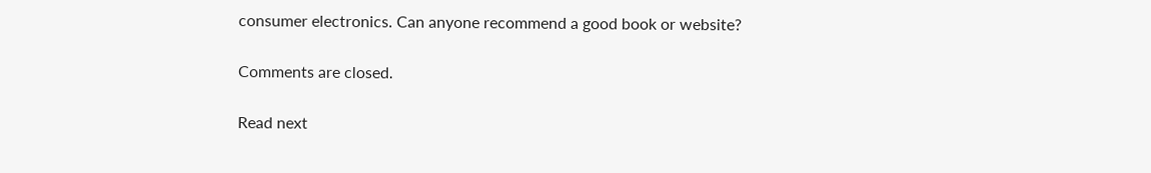consumer electronics. Can anyone recommend a good book or website?

Comments are closed.

Read next